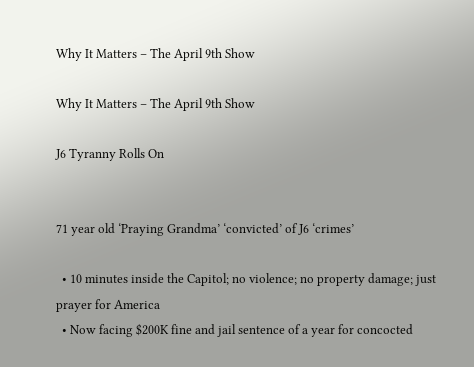Why It Matters – The April 9th Show

Why It Matters – The April 9th Show

J6 Tyranny Rolls On


71 year old ‘Praying Grandma’ ‘convicted’ of J6 ‘crimes’

  • 10 minutes inside the Capitol; no violence; no property damage; just prayer for America
  • Now facing $200K fine and jail sentence of a year for concocted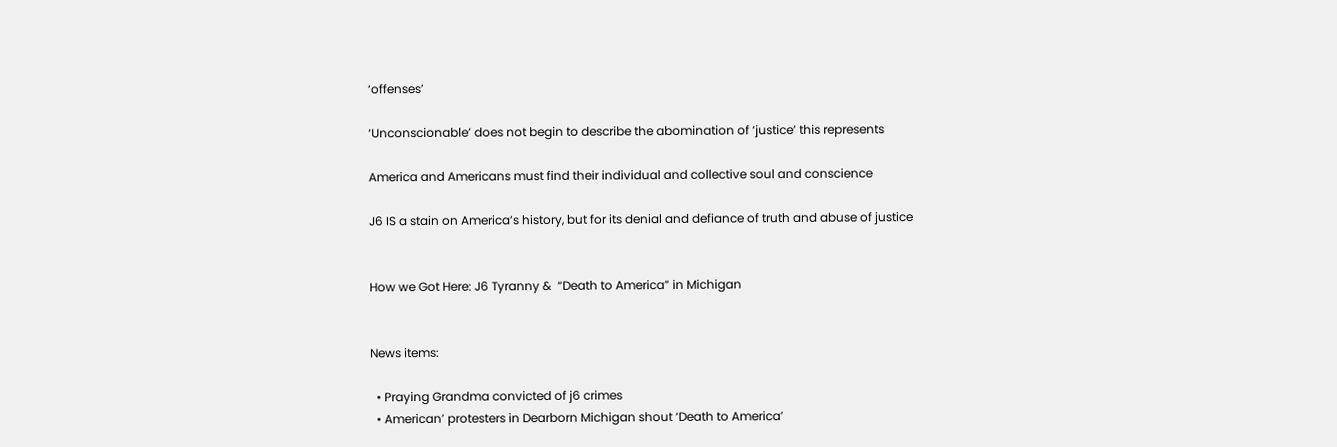‘offenses’

‘Unconscionable’ does not begin to describe the abomination of ‘justice’ this represents

America and Americans must find their individual and collective soul and conscience

J6 IS a stain on America’s history, but for its denial and defiance of truth and abuse of justice


How we Got Here: J6 Tyranny &  “Death to America” in Michigan


News items:

  • Praying Grandma convicted of j6 crimes
  • American’ protesters in Dearborn Michigan shout ‘Death to America’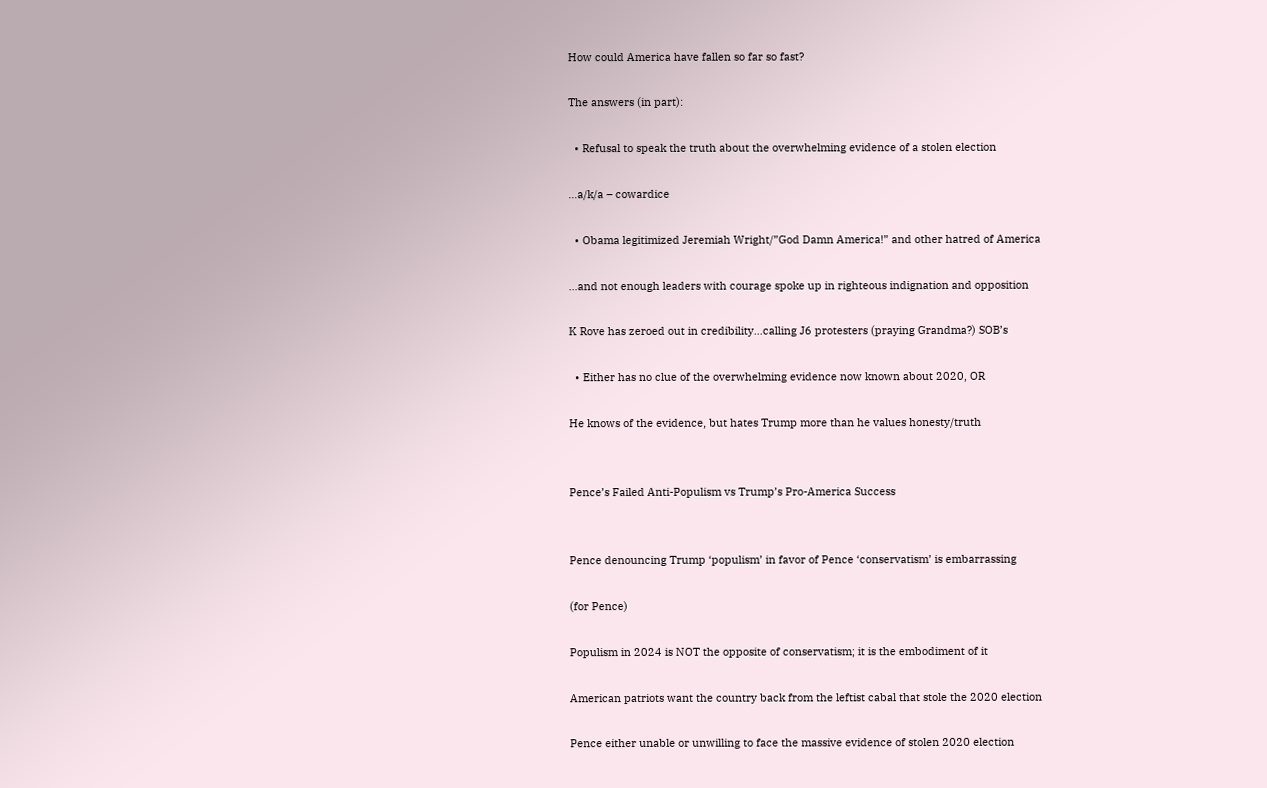How could America have fallen so far so fast?

The answers (in part):

  • Refusal to speak the truth about the overwhelming evidence of a stolen election

…a/k/a – cowardice

  • Obama legitimized Jeremiah Wright/”God Damn America!” and other hatred of America

…and not enough leaders with courage spoke up in righteous indignation and opposition

K Rove has zeroed out in credibility…calling J6 protesters (praying Grandma?) SOB’s

  • Either has no clue of the overwhelming evidence now known about 2020, OR

He knows of the evidence, but hates Trump more than he values honesty/truth


Pence’s Failed Anti-Populism vs Trump’s Pro-America Success


Pence denouncing Trump ‘populism’ in favor of Pence ‘conservatism’ is embarrassing

(for Pence)

Populism in 2024 is NOT the opposite of conservatism; it is the embodiment of it

American patriots want the country back from the leftist cabal that stole the 2020 election

Pence either unable or unwilling to face the massive evidence of stolen 2020 election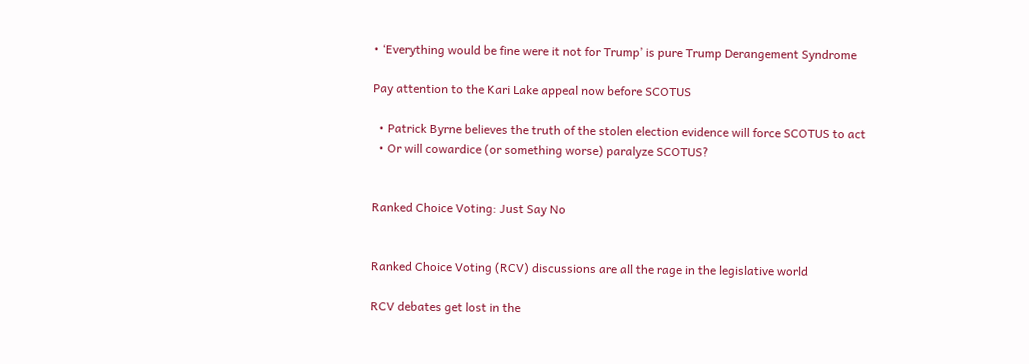• ‘Everything would be fine were it not for Trump’ is pure Trump Derangement Syndrome

Pay attention to the Kari Lake appeal now before SCOTUS

  • Patrick Byrne believes the truth of the stolen election evidence will force SCOTUS to act
  • Or will cowardice (or something worse) paralyze SCOTUS?


Ranked Choice Voting: Just Say No


Ranked Choice Voting (RCV) discussions are all the rage in the legislative world

RCV debates get lost in the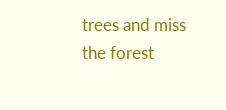trees and miss the forest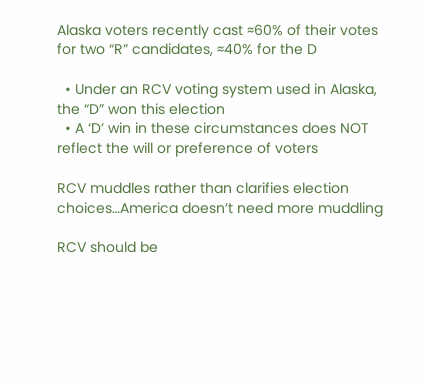Alaska voters recently cast ≈60% of their votes for two “R” candidates, ≈40% for the D

  • Under an RCV voting system used in Alaska, the “D” won this election
  • A ‘D’ win in these circumstances does NOT reflect the will or preference of voters

RCV muddles rather than clarifies election choices…America doesn’t need more muddling

RCV should be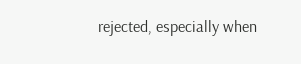rejected, especially when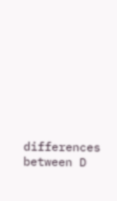differences between D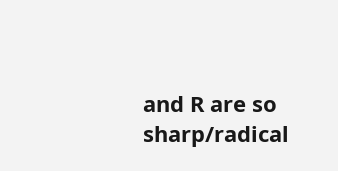and R are so sharp/radical